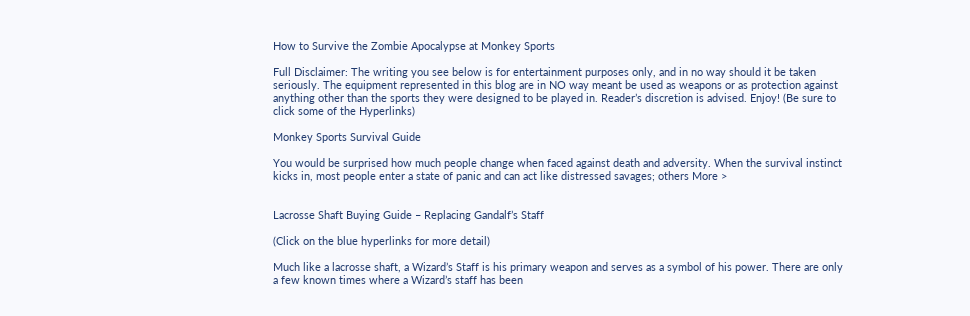How to Survive the Zombie Apocalypse at Monkey Sports

Full Disclaimer: The writing you see below is for entertainment purposes only, and in no way should it be taken seriously. The equipment represented in this blog are in NO way meant be used as weapons or as protection against anything other than the sports they were designed to be played in. Reader’s discretion is advised. Enjoy! (Be sure to click some of the Hyperlinks)

Monkey Sports Survival Guide

You would be surprised how much people change when faced against death and adversity. When the survival instinct kicks in, most people enter a state of panic and can act like distressed savages; others More >


Lacrosse Shaft Buying Guide – Replacing Gandalf’s Staff

(Click on the blue hyperlinks for more detail)

Much like a lacrosse shaft, a Wizard’s Staff is his primary weapon and serves as a symbol of his power. There are only a few known times where a Wizard’s staff has been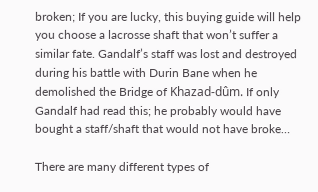broken; If you are lucky, this buying guide will help you choose a lacrosse shaft that won’t suffer a similar fate. Gandalf’s staff was lost and destroyed during his battle with Durin Bane when he demolished the Bridge of Khazad-dûm. If only Gandalf had read this; he probably would have bought a staff/shaft that would not have broke…

There are many different types of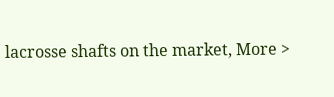lacrosse shafts on the market, More >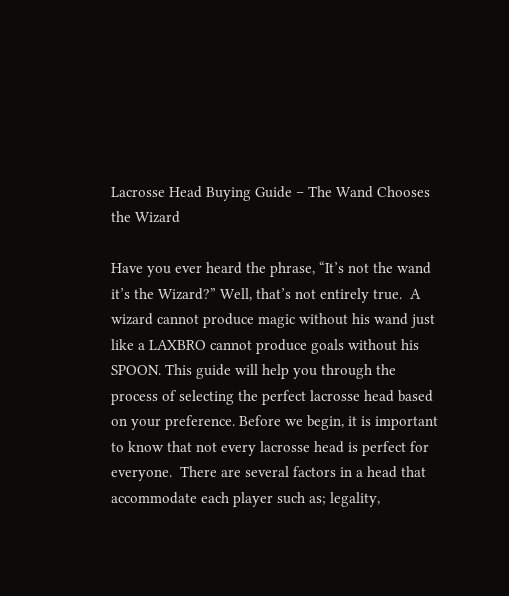Lacrosse Head Buying Guide – The Wand Chooses the Wizard

Have you ever heard the phrase, “It’s not the wand it’s the Wizard?” Well, that’s not entirely true.  A wizard cannot produce magic without his wand just like a LAXBRO cannot produce goals without his SPOON. This guide will help you through the process of selecting the perfect lacrosse head based on your preference. Before we begin, it is important to know that not every lacrosse head is perfect for everyone.  There are several factors in a head that accommodate each player such as; legality,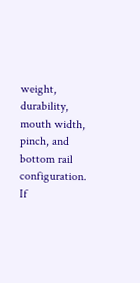weight, durability, mouth width,  pinch, and bottom rail configuration. If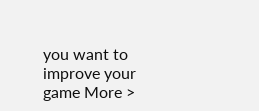you want to improve your game More >